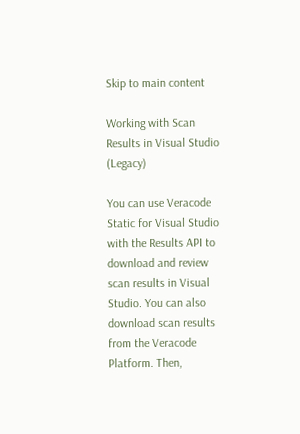Skip to main content

Working with Scan Results in Visual Studio (Legacy)

You can use Veracode Static for Visual Studio with the Results API to download and review scan results in Visual Studio. You can also download scan results from the Veracode Platform. Then,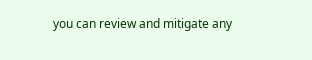you can review and mitigate any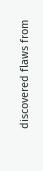discovered flaws from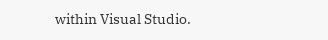within Visual Studio.